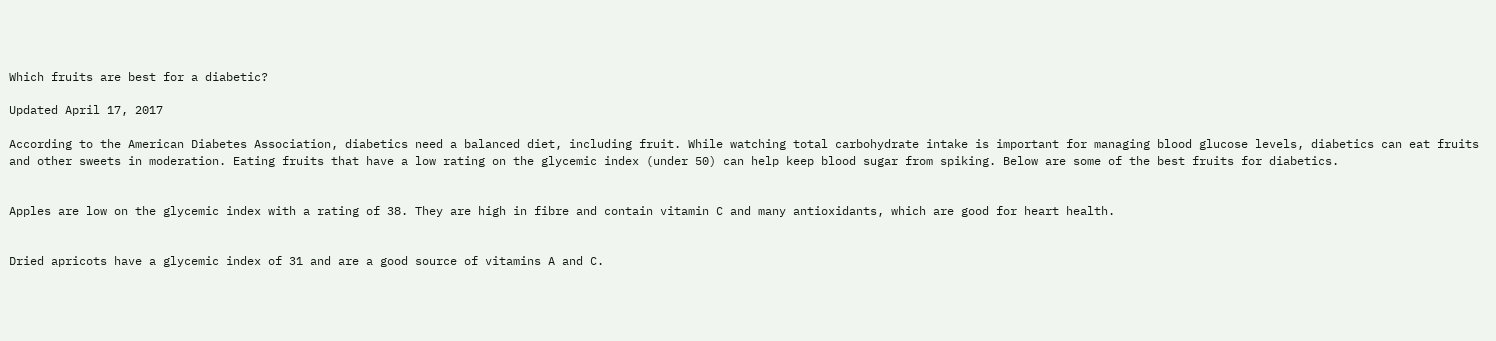Which fruits are best for a diabetic?

Updated April 17, 2017

According to the American Diabetes Association, diabetics need a balanced diet, including fruit. While watching total carbohydrate intake is important for managing blood glucose levels, diabetics can eat fruits and other sweets in moderation. Eating fruits that have a low rating on the glycemic index (under 50) can help keep blood sugar from spiking. Below are some of the best fruits for diabetics.


Apples are low on the glycemic index with a rating of 38. They are high in fibre and contain vitamin C and many antioxidants, which are good for heart health.


Dried apricots have a glycemic index of 31 and are a good source of vitamins A and C.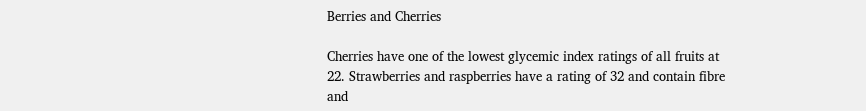Berries and Cherries

Cherries have one of the lowest glycemic index ratings of all fruits at 22. Strawberries and raspberries have a rating of 32 and contain fibre and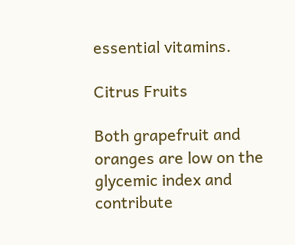essential vitamins.

Citrus Fruits

Both grapefruit and oranges are low on the glycemic index and contribute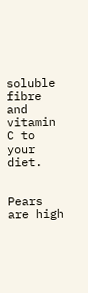soluble fibre and vitamin C to your diet.


Pears are high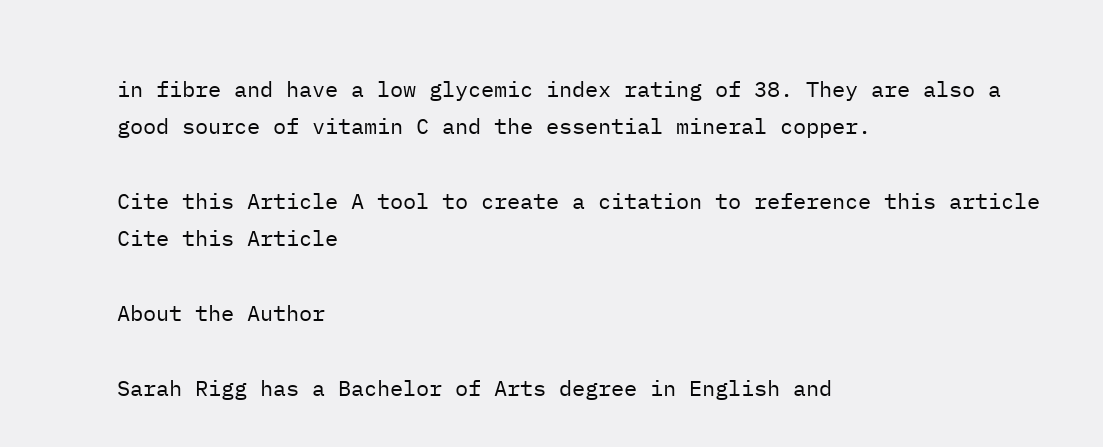in fibre and have a low glycemic index rating of 38. They are also a good source of vitamin C and the essential mineral copper.

Cite this Article A tool to create a citation to reference this article Cite this Article

About the Author

Sarah Rigg has a Bachelor of Arts degree in English and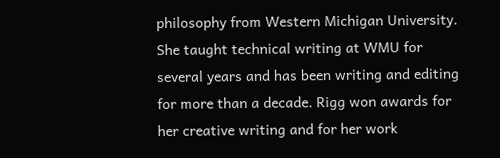philosophy from Western Michigan University. She taught technical writing at WMU for several years and has been writing and editing for more than a decade. Rigg won awards for her creative writing and for her work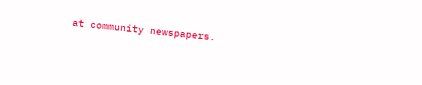at community newspapers.